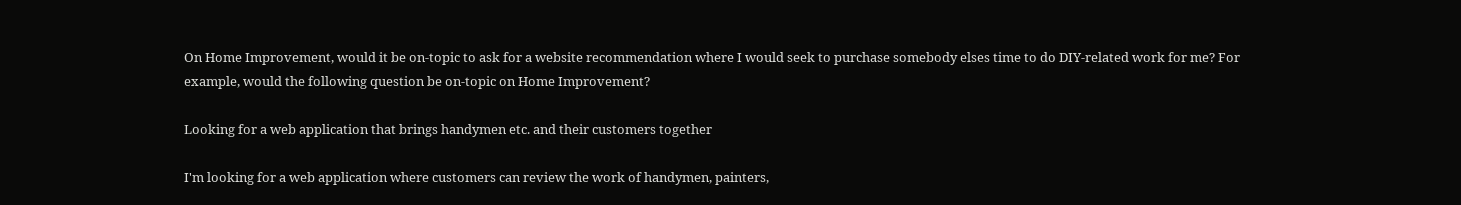On Home Improvement, would it be on-topic to ask for a website recommendation where I would seek to purchase somebody elses time to do DIY-related work for me? For example, would the following question be on-topic on Home Improvement?

Looking for a web application that brings handymen etc. and their customers together

I'm looking for a web application where customers can review the work of handymen, painters,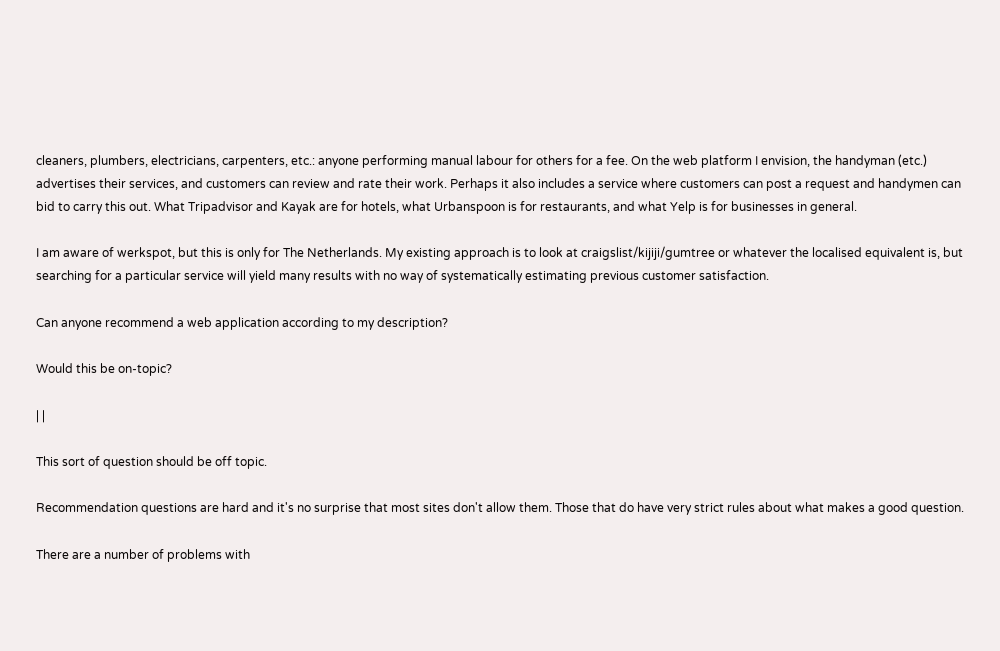cleaners, plumbers, electricians, carpenters, etc.: anyone performing manual labour for others for a fee. On the web platform I envision, the handyman (etc.) advertises their services, and customers can review and rate their work. Perhaps it also includes a service where customers can post a request and handymen can bid to carry this out. What Tripadvisor and Kayak are for hotels, what Urbanspoon is for restaurants, and what Yelp is for businesses in general.

I am aware of werkspot, but this is only for The Netherlands. My existing approach is to look at craigslist/kijiji/gumtree or whatever the localised equivalent is, but searching for a particular service will yield many results with no way of systematically estimating previous customer satisfaction.

Can anyone recommend a web application according to my description?

Would this be on-topic?

| |

This sort of question should be off topic.

Recommendation questions are hard and it's no surprise that most sites don't allow them. Those that do have very strict rules about what makes a good question.

There are a number of problems with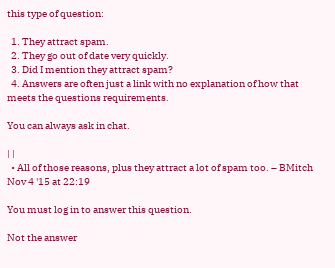this type of question:

  1. They attract spam.
  2. They go out of date very quickly.
  3. Did I mention they attract spam?
  4. Answers are often just a link with no explanation of how that meets the questions requirements.

You can always ask in chat.

| |
  • All of those reasons, plus they attract a lot of spam too. – BMitch Nov 4 '15 at 22:19

You must log in to answer this question.

Not the answer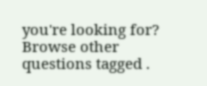you're looking for? Browse other questions tagged .